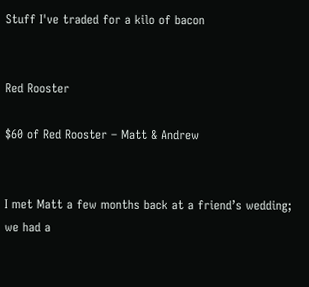Stuff I've traded for a kilo of bacon


Red Rooster

$60 of Red Rooster – Matt & Andrew


I met Matt a few months back at a friend’s wedding; we had a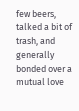few beers, talked a bit of trash, and generally bonded over a mutual love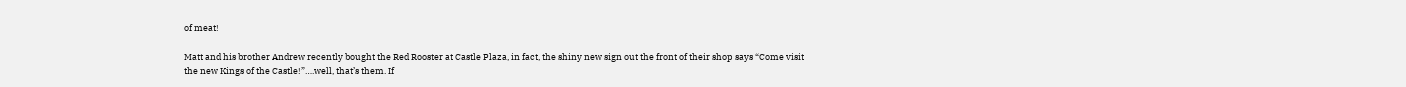of meat!

Matt and his brother Andrew recently bought the Red Rooster at Castle Plaza, in fact, the shiny new sign out the front of their shop says “Come visit the new Kings of the Castle!”….well, that’s them. If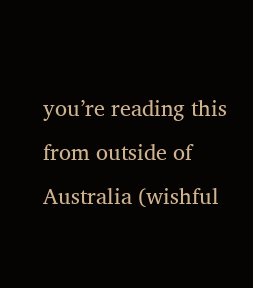you’re reading this from outside of Australia (wishful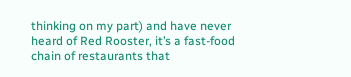thinking on my part) and have never heard of Red Rooster, it’s a fast-food chain of restaurants that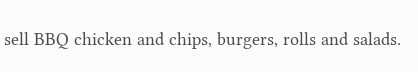sell BBQ chicken and chips, burgers, rolls and salads.